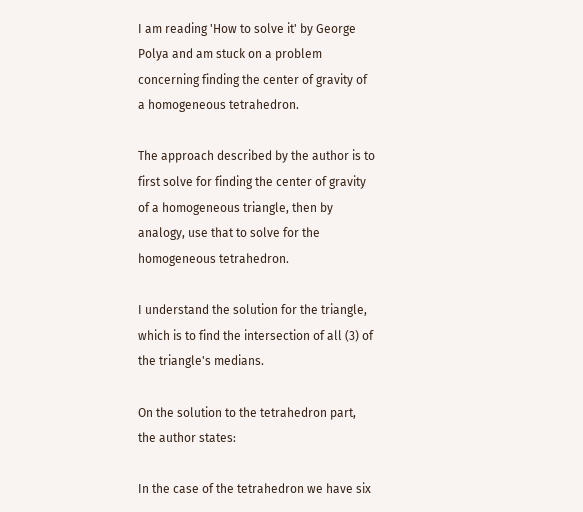I am reading 'How to solve it' by George Polya and am stuck on a problem concerning finding the center of gravity of a homogeneous tetrahedron.

The approach described by the author is to first solve for finding the center of gravity of a homogeneous triangle, then by analogy, use that to solve for the homogeneous tetrahedron.

I understand the solution for the triangle, which is to find the intersection of all (3) of the triangle's medians.

On the solution to the tetrahedron part, the author states:

In the case of the tetrahedron we have six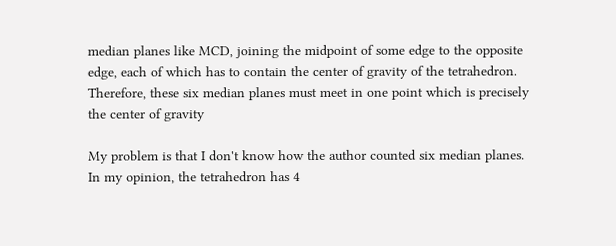median planes like MCD, joining the midpoint of some edge to the opposite edge, each of which has to contain the center of gravity of the tetrahedron. Therefore, these six median planes must meet in one point which is precisely the center of gravity

My problem is that I don't know how the author counted six median planes. In my opinion, the tetrahedron has 4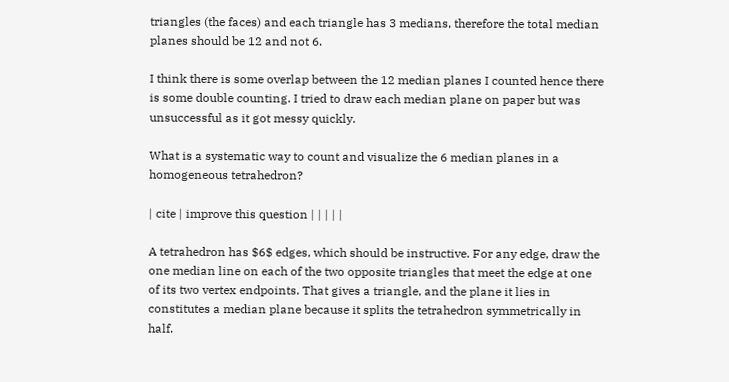triangles (the faces) and each triangle has 3 medians, therefore the total median planes should be 12 and not 6.

I think there is some overlap between the 12 median planes I counted hence there is some double counting. I tried to draw each median plane on paper but was unsuccessful as it got messy quickly.

What is a systematic way to count and visualize the 6 median planes in a homogeneous tetrahedron?

| cite | improve this question | | | | |

A tetrahedron has $6$ edges, which should be instructive. For any edge, draw the one median line on each of the two opposite triangles that meet the edge at one of its two vertex endpoints. That gives a triangle, and the plane it lies in constitutes a median plane because it splits the tetrahedron symmetrically in half.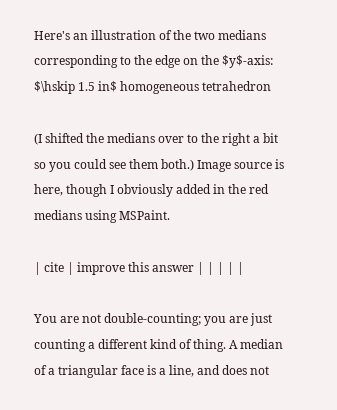Here's an illustration of the two medians corresponding to the edge on the $y$-axis: $\hskip 1.5 in$ homogeneous tetrahedron

(I shifted the medians over to the right a bit so you could see them both.) Image source is here, though I obviously added in the red medians using MSPaint.

| cite | improve this answer | | | | |

You are not double-counting; you are just counting a different kind of thing. A median of a triangular face is a line, and does not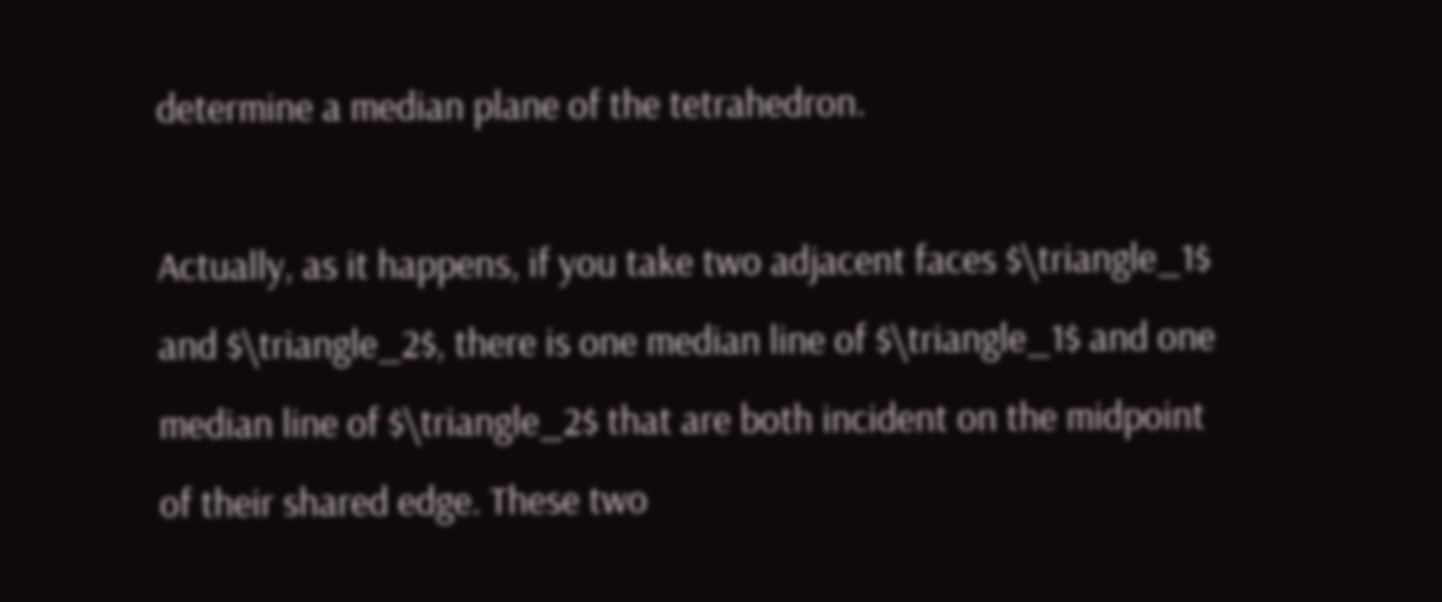determine a median plane of the tetrahedron.

Actually, as it happens, if you take two adjacent faces $\triangle_1$ and $\triangle_2$, there is one median line of $\triangle_1$ and one median line of $\triangle_2$ that are both incident on the midpoint of their shared edge. These two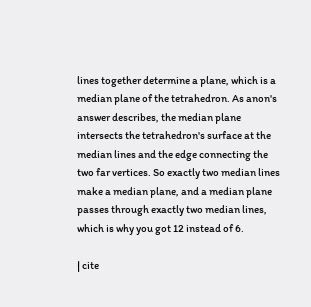lines together determine a plane, which is a median plane of the tetrahedron. As anon's answer describes, the median plane intersects the tetrahedron's surface at the median lines and the edge connecting the two far vertices. So exactly two median lines make a median plane, and a median plane passes through exactly two median lines, which is why you got 12 instead of 6.

| cite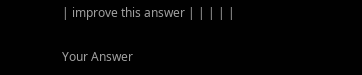| improve this answer | | | | |

Your Answer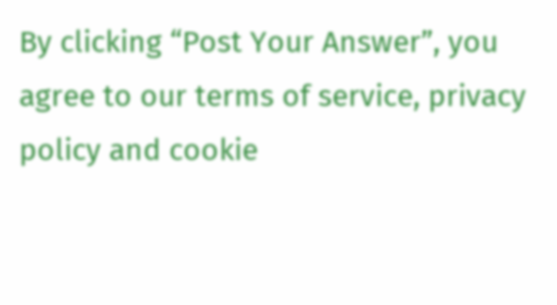By clicking “Post Your Answer”, you agree to our terms of service, privacy policy and cookie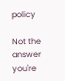policy

Not the answer you're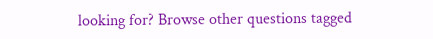looking for? Browse other questions tagged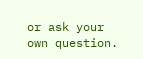or ask your own question.